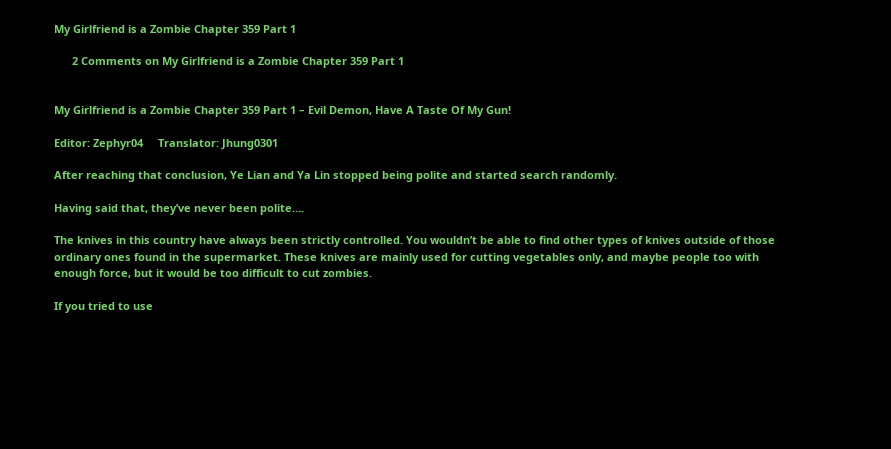My Girlfriend is a Zombie Chapter 359 Part 1

      2 Comments on My Girlfriend is a Zombie Chapter 359 Part 1


My Girlfriend is a Zombie Chapter 359 Part 1 – Evil Demon, Have A Taste Of My Gun!

Editor: Zephyr04     Translator: Jhung0301

After reaching that conclusion, Ye Lian and Ya Lin stopped being polite and started search randomly.

Having said that, they’ve never been polite….

The knives in this country have always been strictly controlled. You wouldn’t be able to find other types of knives outside of those ordinary ones found in the supermarket. These knives are mainly used for cutting vegetables only, and maybe people too with enough force, but it would be too difficult to cut zombies.

If you tried to use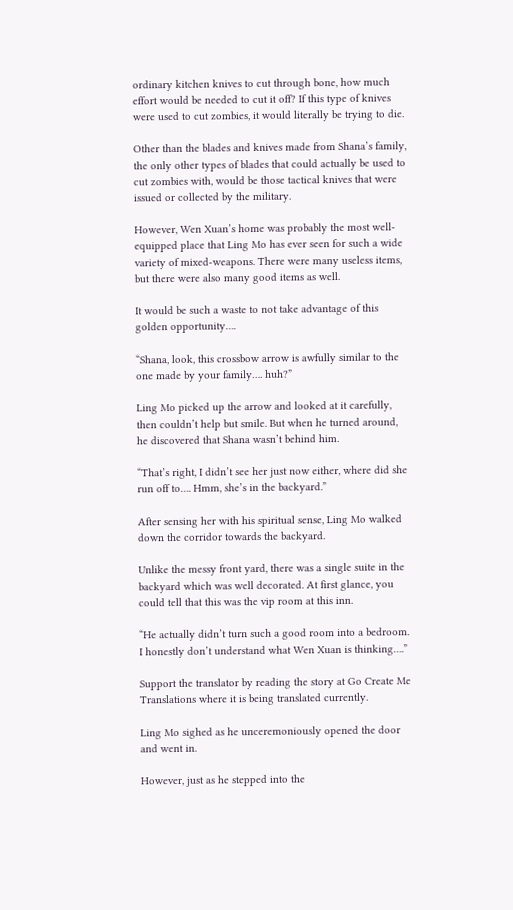ordinary kitchen knives to cut through bone, how much effort would be needed to cut it off? If this type of knives were used to cut zombies, it would literally be trying to die.

Other than the blades and knives made from Shana’s family, the only other types of blades that could actually be used to cut zombies with, would be those tactical knives that were issued or collected by the military.

However, Wen Xuan’s home was probably the most well-equipped place that Ling Mo has ever seen for such a wide variety of mixed-weapons. There were many useless items, but there were also many good items as well.

It would be such a waste to not take advantage of this golden opportunity….

“Shana, look, this crossbow arrow is awfully similar to the one made by your family…. huh?”

Ling Mo picked up the arrow and looked at it carefully, then couldn’t help but smile. But when he turned around, he discovered that Shana wasn’t behind him.

“That’s right, I didn’t see her just now either, where did she run off to…. Hmm, she’s in the backyard.”

After sensing her with his spiritual sense, Ling Mo walked down the corridor towards the backyard.

Unlike the messy front yard, there was a single suite in the backyard which was well decorated. At first glance, you could tell that this was the vip room at this inn.

“He actually didn’t turn such a good room into a bedroom. I honestly don’t understand what Wen Xuan is thinking….”

Support the translator by reading the story at Go Create Me Translations where it is being translated currently.

Ling Mo sighed as he unceremoniously opened the door and went in.

However, just as he stepped into the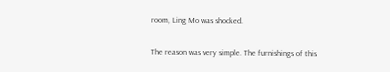room, Ling Mo was shocked.

The reason was very simple. The furnishings of this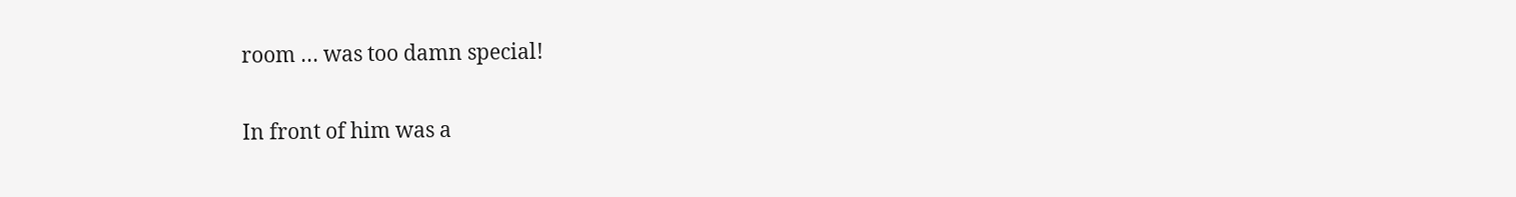room … was too damn special!

In front of him was a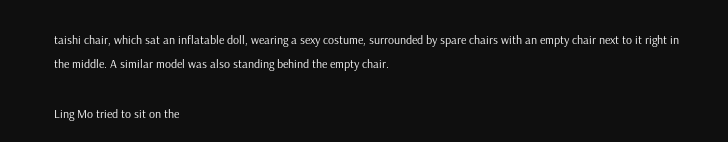taishi chair, which sat an inflatable doll, wearing a sexy costume, surrounded by spare chairs with an empty chair next to it right in the middle. A similar model was also standing behind the empty chair.

Ling Mo tried to sit on the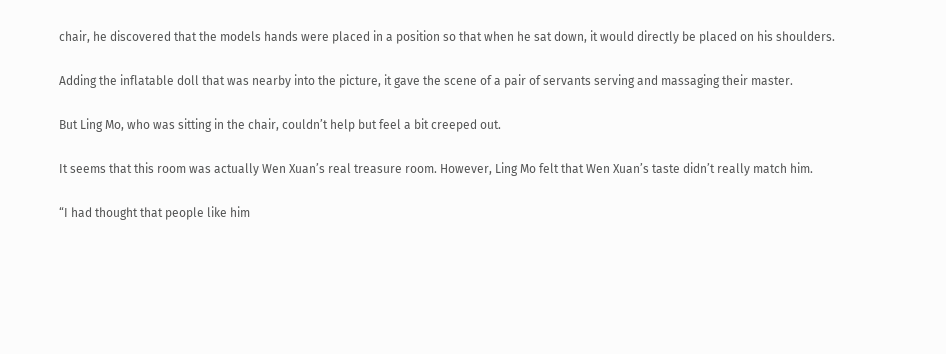chair, he discovered that the models hands were placed in a position so that when he sat down, it would directly be placed on his shoulders.

Adding the inflatable doll that was nearby into the picture, it gave the scene of a pair of servants serving and massaging their master.

But Ling Mo, who was sitting in the chair, couldn’t help but feel a bit creeped out.

It seems that this room was actually Wen Xuan’s real treasure room. However, Ling Mo felt that Wen Xuan’s taste didn’t really match him.

“I had thought that people like him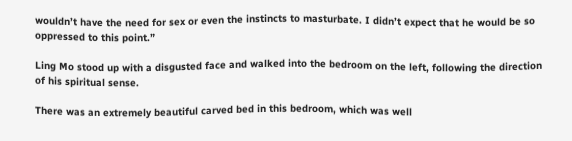wouldn’t have the need for sex or even the instincts to masturbate. I didn’t expect that he would be so oppressed to this point.”

Ling Mo stood up with a disgusted face and walked into the bedroom on the left, following the direction of his spiritual sense.

There was an extremely beautiful carved bed in this bedroom, which was well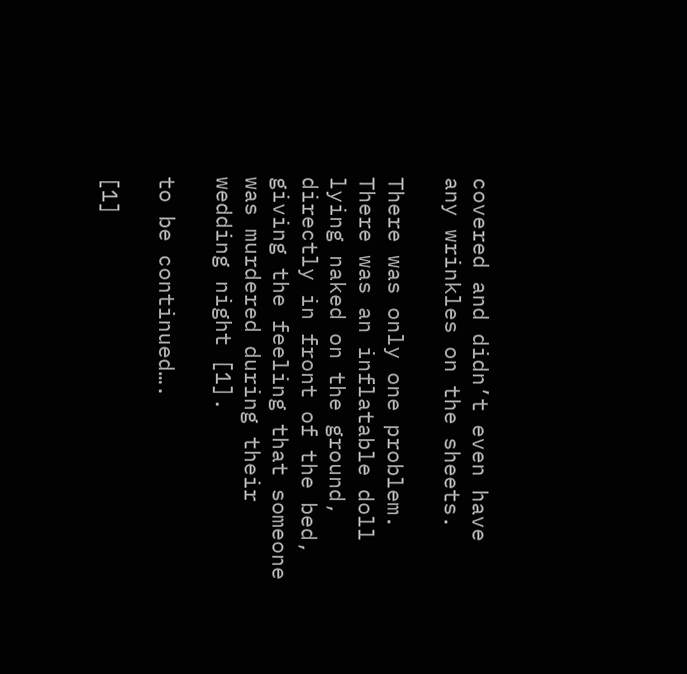covered and didn’t even have any wrinkles on the sheets.

There was only one problem. There was an inflatable doll lying naked on the ground, directly in front of the bed, giving the feeling that someone was murdered during their wedding night [1].

to be continued….

[1]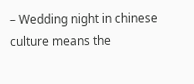– Wedding night in chinese culture means the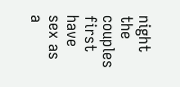night the couples first have sex as a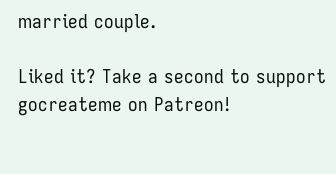married couple.

Liked it? Take a second to support gocreateme on Patreon!